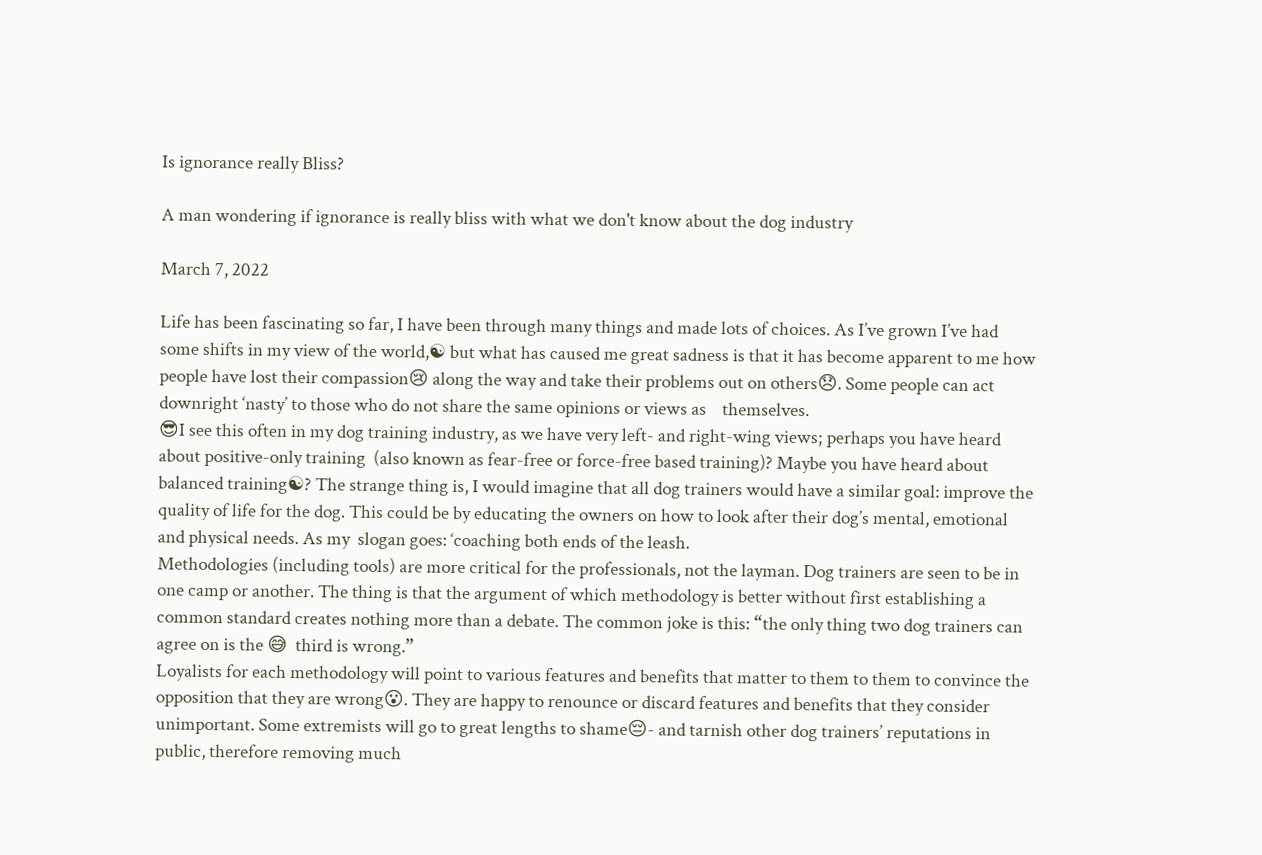Is ignorance really Bliss?

A man wondering if ignorance is really bliss with what we don't know about the dog industry

March 7, 2022

Life has been fascinating so far, I have been through many things and made lots of choices. As I’ve grown I’ve had some shifts in my view of the world,☯ but what has caused me great sadness is that it has become apparent to me how people have lost their compassion😢 along the way and take their problems out on others😞. Some people can act downright ‘nasty’ to those who do not share the same opinions or views as    themselves.
😎I see this often in my dog training industry, as we have very left- and right-wing views; perhaps you have heard about positive-only training  (also known as fear-free or force-free based training)? Maybe you have heard about balanced training☯? The strange thing is, I would imagine that all dog trainers would have a similar goal: improve the quality of life for the dog. This could be by educating the owners on how to look after their dog’s mental, emotional and physical needs. As my  slogan goes: ‘coaching both ends of the leash.
Methodologies (including tools) are more critical for the professionals, not the layman. Dog trainers are seen to be in one camp or another. The thing is that the argument of which methodology is better without first establishing a common standard creates nothing more than a debate. The common joke is this: “the only thing two dog trainers can agree on is the 😅  third is wrong.”
Loyalists for each methodology will point to various features and benefits that matter to them to them to convince the opposition that they are wrong😮. They are happy to renounce or discard features and benefits that they consider unimportant. Some extremists will go to great lengths to shame😔- and tarnish other dog trainers’ reputations in public, therefore removing much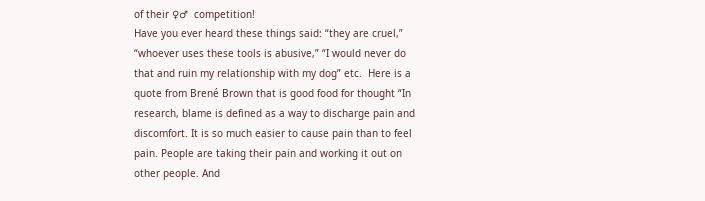of their ♀♂  competition!
Have you ever heard these things said: “they are cruel,” “whoever uses these tools is abusive,” “I would never do that and ruin my relationship with my dog” etc.  Here is a quote from Brené Brown that is good food for thought “In research, blame is defined as a way to discharge pain and discomfort. It is so much easier to cause pain than to feel pain. People are taking their pain and working it out on other people. And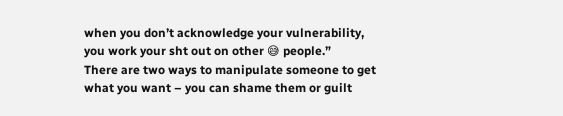when you don’t acknowledge your vulnerability, you work your sht out on other 😅 people.”
There are two ways to manipulate someone to get what you want – you can shame them or guilt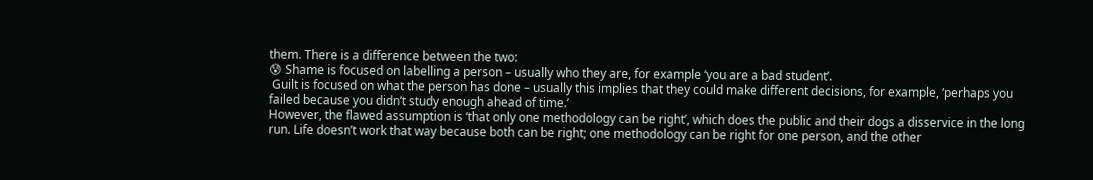them. There is a difference between the two:
😰 Shame is focused on labelling a person – usually who they are, for example ‘you are a bad student’.
 Guilt is focused on what the person has done – usually this implies that they could make different decisions, for example, ‘perhaps you failed because you didn’t study enough ahead of time.’
However, the flawed assumption is ‘that only one methodology can be right’, which does the public and their dogs a disservice in the long run. Life doesn’t work that way because both can be right; one methodology can be right for one person, and the other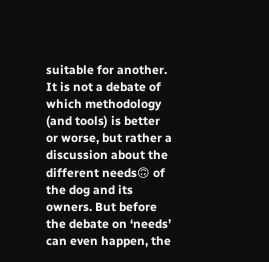suitable for another. It is not a debate of which methodology (and tools) is better or worse, but rather a discussion about the different needs🙃 of the dog and its owners. But before the debate on ‘needs’ can even happen, the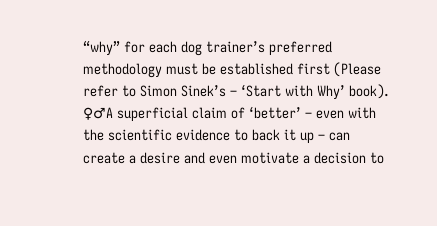“why” for each dog trainer’s preferred methodology must be established first (Please refer to Simon Sinek’s – ‘Start with Why’ book).
♀♂A superficial claim of ‘better’ – even with the scientific evidence to back it up – can create a desire and even motivate a decision to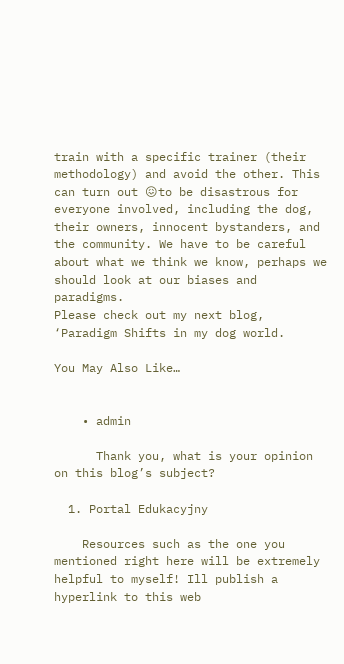train with a specific trainer (their methodology) and avoid the other. This can turn out 😖to be disastrous for everyone involved, including the dog, their owners, innocent bystanders, and the community. We have to be careful about what we think we know, perhaps we should look at our biases and paradigms.
Please check out my next blog, ‘Paradigm Shifts in my dog world.

You May Also Like…


    • admin

      Thank you, what is your opinion on this blog’s subject?

  1. Portal Edukacyjny

    Resources such as the one you mentioned right here will be extremely helpful to myself! Ill publish a hyperlink to this web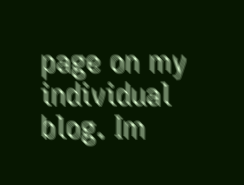page on my individual blog. Im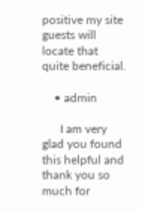positive my site guests will locate that quite beneficial.

    • admin

      I am very glad you found this helpful and thank you so much for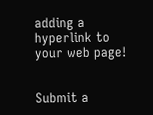adding a hyperlink to your web page!


Submit a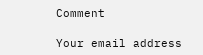Comment

Your email address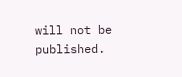will not be published.